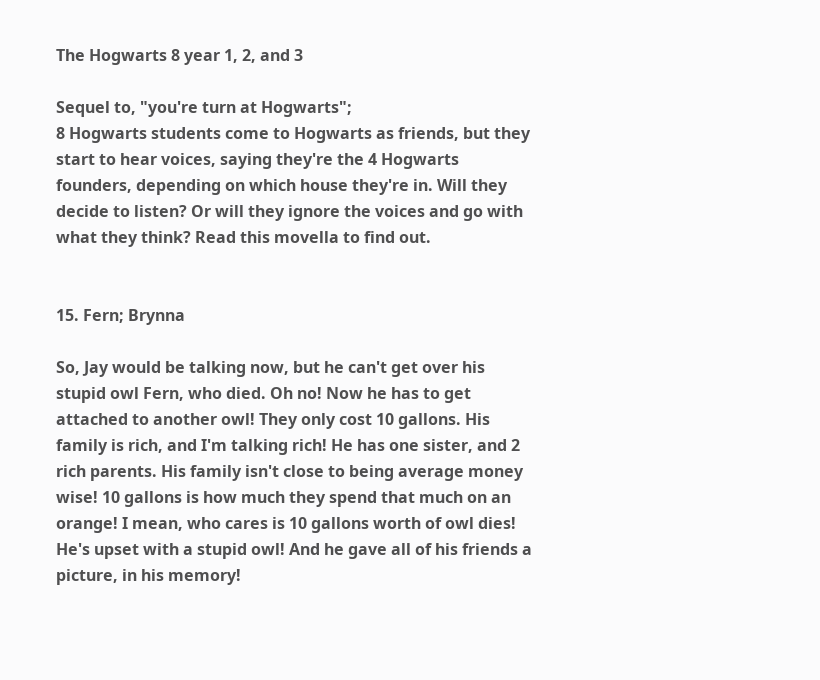The Hogwarts 8 year 1, 2, and 3

Sequel to, "you're turn at Hogwarts";
8 Hogwarts students come to Hogwarts as friends, but they start to hear voices, saying they're the 4 Hogwarts founders, depending on which house they're in. Will they decide to listen? Or will they ignore the voices and go with what they think? Read this movella to find out.


15. Fern; Brynna

So, Jay would be talking now, but he can't get over his stupid owl Fern, who died. Oh no! Now he has to get attached to another owl! They only cost 10 gallons. His family is rich, and I'm talking rich! He has one sister, and 2 rich parents. His family isn't close to being average money wise! 10 gallons is how much they spend that much on an orange! I mean, who cares is 10 gallons worth of owl dies! He's upset with a stupid owl! And he gave all of his friends a picture, in his memory!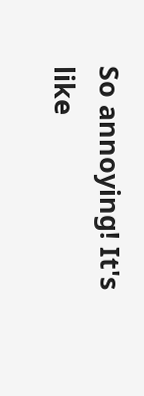So annoying! It's like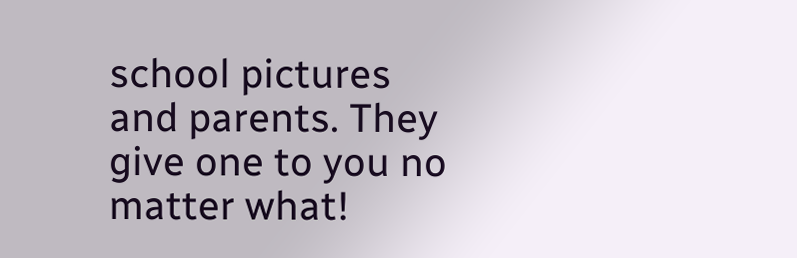school pictures and parents. They give one to you no matter what!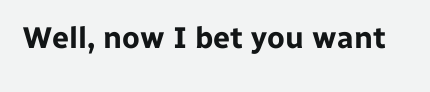Well, now I bet you want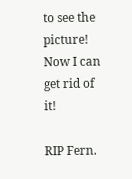to see the picture! Now I can get rid of it!

RIP Fern.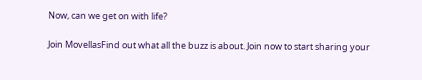Now, can we get on with life?

Join MovellasFind out what all the buzz is about. Join now to start sharing your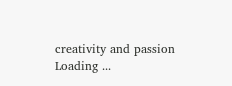creativity and passion
Loading ...